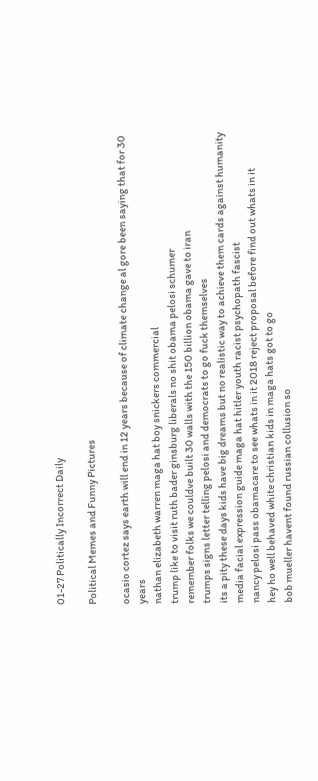01-27 Politically Incorrect Daily

Political Memes and Funny Pictures

ocasio cortez says earth will end in 12 years because of climate change al gore been saying that for 30 years
nathan elizabeth warren maga hat boy snickers commercial
trump like to visit ruth bader ginsburg liberals no shit obama pelosi schumer
remember folks we couldve built 30 walls with the 150 billion obama gave to iran
trumps signs letter telling pelosi and democrats to go fuck themselves
its a pity these days kids have big dreams but no realistic way to achieve them cards against humanity
media facial expression guide maga hat hitler youth racist psychopath fascist
nancy pelosi pass obamacare to see whats in it 2018 reject proposal before find out whats in it
hey ho well behaved white christian kids in maga hats got to go
bob mueller havent found russian collusion so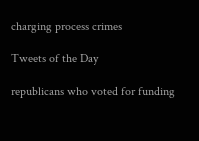charging process crimes

Tweets of the Day

republicans who voted for funding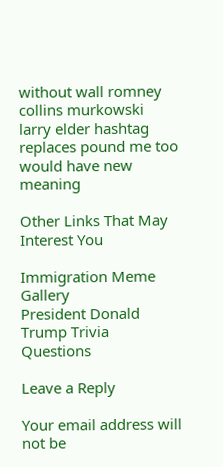without wall romney collins murkowski
larry elder hashtag replaces pound me too would have new meaning

Other Links That May Interest You

Immigration Meme Gallery
President Donald Trump Trivia Questions

Leave a Reply

Your email address will not be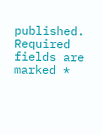published. Required fields are marked *